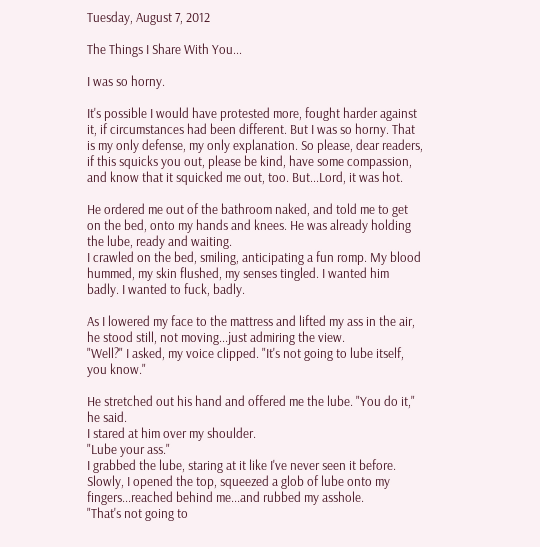Tuesday, August 7, 2012

The Things I Share With You...

I was so horny.

It's possible I would have protested more, fought harder against it, if circumstances had been different. But I was so horny. That is my only defense, my only explanation. So please, dear readers, if this squicks you out, please be kind, have some compassion, and know that it squicked me out, too. But...Lord, it was hot.

He ordered me out of the bathroom naked, and told me to get on the bed, onto my hands and knees. He was already holding the lube, ready and waiting.
I crawled on the bed, smiling, anticipating a fun romp. My blood hummed, my skin flushed, my senses tingled. I wanted him badly. I wanted to fuck, badly.

As I lowered my face to the mattress and lifted my ass in the air, he stood still, not moving...just admiring the view.
"Well?" I asked, my voice clipped. "It's not going to lube itself, you know."

He stretched out his hand and offered me the lube. "You do it," he said.
I stared at him over my shoulder.
"Lube your ass."
I grabbed the lube, staring at it like I've never seen it before. Slowly, I opened the top, squeezed a glob of lube onto my fingers...reached behind me...and rubbed my asshole.
"That's not going to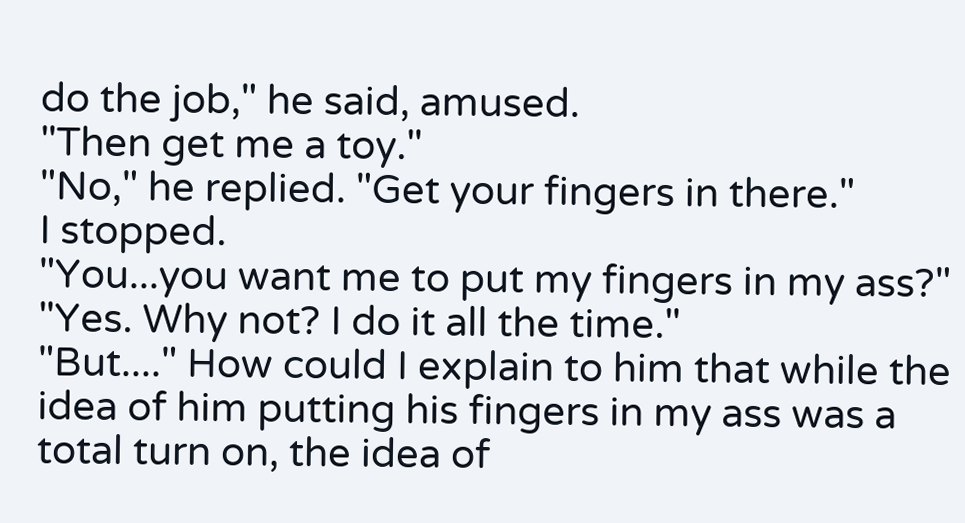do the job," he said, amused.
"Then get me a toy."
"No," he replied. "Get your fingers in there."
I stopped.
"You...you want me to put my fingers in my ass?"
"Yes. Why not? I do it all the time."
"But...." How could I explain to him that while the idea of him putting his fingers in my ass was a total turn on, the idea of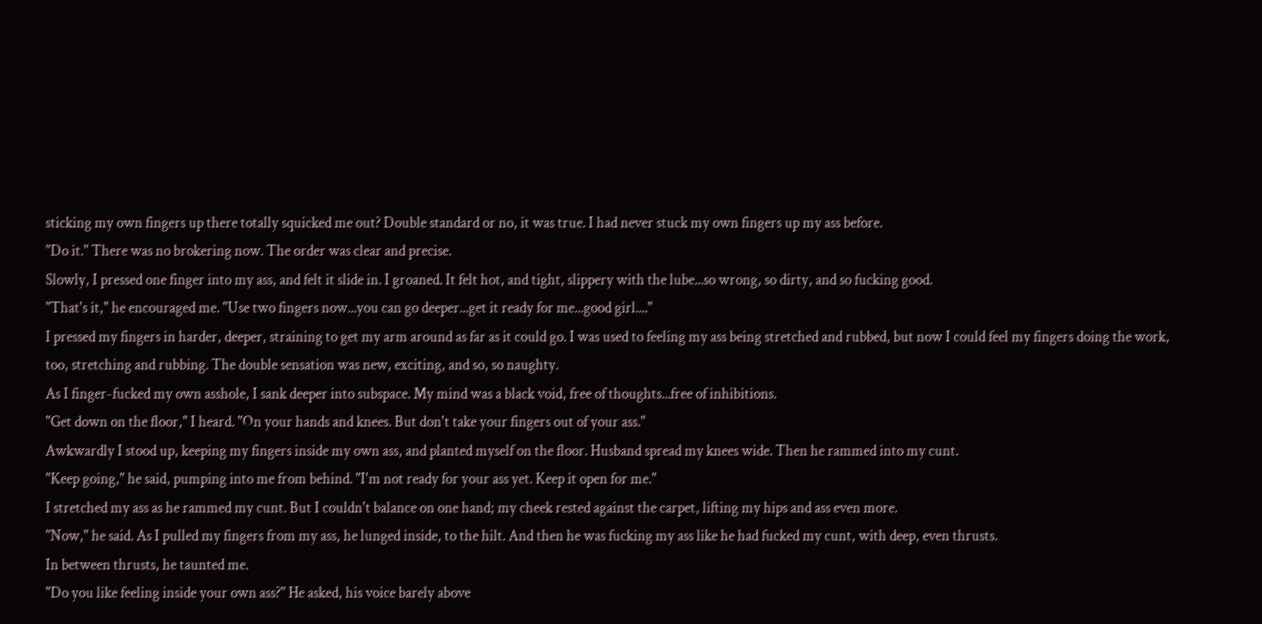sticking my own fingers up there totally squicked me out? Double standard or no, it was true. I had never stuck my own fingers up my ass before.
"Do it." There was no brokering now. The order was clear and precise.
Slowly, I pressed one finger into my ass, and felt it slide in. I groaned. It felt hot, and tight, slippery with the lube...so wrong, so dirty, and so fucking good.
"That's it," he encouraged me. "Use two fingers now...you can go deeper...get it ready for me...good girl...."
I pressed my fingers in harder, deeper, straining to get my arm around as far as it could go. I was used to feeling my ass being stretched and rubbed, but now I could feel my fingers doing the work, too, stretching and rubbing. The double sensation was new, exciting, and so, so naughty.
As I finger-fucked my own asshole, I sank deeper into subspace. My mind was a black void, free of thoughts...free of inhibitions.
"Get down on the floor," I heard. "On your hands and knees. But don't take your fingers out of your ass."
Awkwardly I stood up, keeping my fingers inside my own ass, and planted myself on the floor. Husband spread my knees wide. Then he rammed into my cunt.
"Keep going," he said, pumping into me from behind. "I'm not ready for your ass yet. Keep it open for me."
I stretched my ass as he rammed my cunt. But I couldn't balance on one hand; my cheek rested against the carpet, lifting my hips and ass even more.
"Now," he said. As I pulled my fingers from my ass, he lunged inside, to the hilt. And then he was fucking my ass like he had fucked my cunt, with deep, even thrusts.
In between thrusts, he taunted me.
"Do you like feeling inside your own ass?" He asked, his voice barely above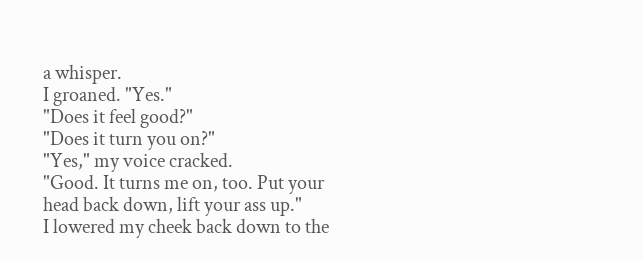a whisper.
I groaned. "Yes."
"Does it feel good?"
"Does it turn you on?"
"Yes," my voice cracked.
"Good. It turns me on, too. Put your head back down, lift your ass up."
I lowered my cheek back down to the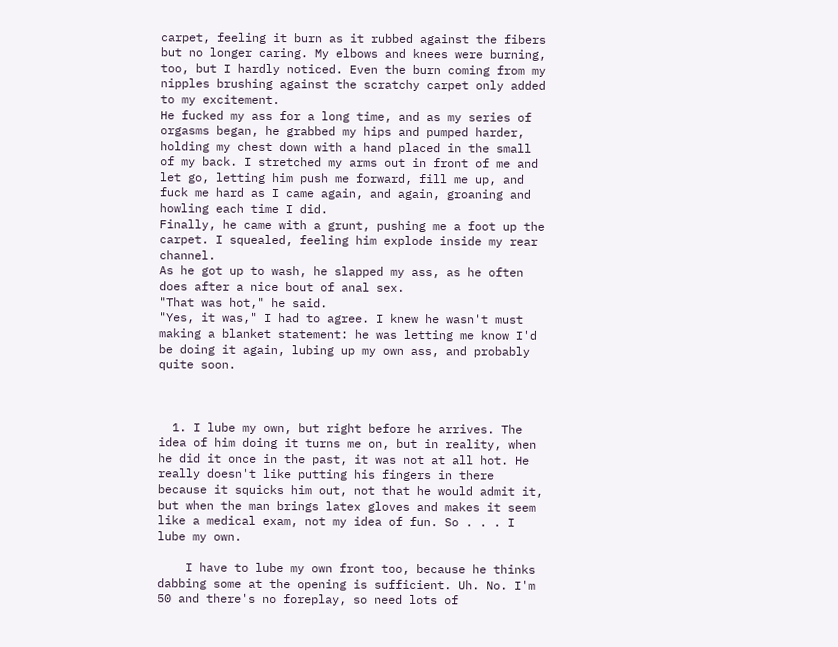carpet, feeling it burn as it rubbed against the fibers but no longer caring. My elbows and knees were burning, too, but I hardly noticed. Even the burn coming from my nipples brushing against the scratchy carpet only added to my excitement.
He fucked my ass for a long time, and as my series of orgasms began, he grabbed my hips and pumped harder, holding my chest down with a hand placed in the small of my back. I stretched my arms out in front of me and let go, letting him push me forward, fill me up, and fuck me hard as I came again, and again, groaning and howling each time I did.
Finally, he came with a grunt, pushing me a foot up the carpet. I squealed, feeling him explode inside my rear channel.
As he got up to wash, he slapped my ass, as he often does after a nice bout of anal sex.
"That was hot," he said.
"Yes, it was," I had to agree. I knew he wasn't must making a blanket statement: he was letting me know I'd be doing it again, lubing up my own ass, and probably quite soon.



  1. I lube my own, but right before he arrives. The idea of him doing it turns me on, but in reality, when he did it once in the past, it was not at all hot. He really doesn't like putting his fingers in there because it squicks him out, not that he would admit it, but when the man brings latex gloves and makes it seem like a medical exam, not my idea of fun. So . . . I lube my own.

    I have to lube my own front too, because he thinks dabbing some at the opening is sufficient. Uh. No. I'm 50 and there's no foreplay, so need lots of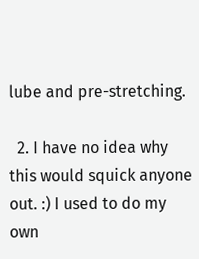lube and pre-stretching.

  2. I have no idea why this would squick anyone out. :) I used to do my own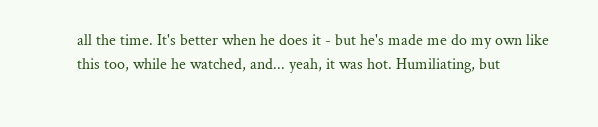all the time. It's better when he does it - but he's made me do my own like this too, while he watched, and... yeah, it was hot. Humiliating, but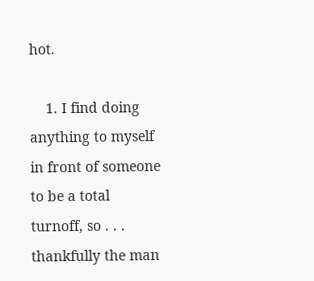hot.

    1. I find doing anything to myself in front of someone to be a total turnoff, so . . . thankfully the man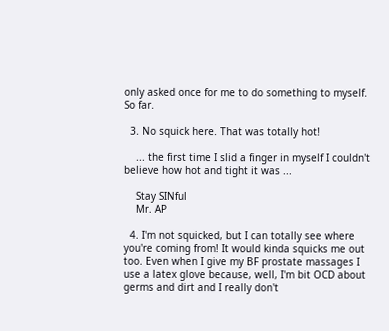only asked once for me to do something to myself. So far.

  3. No squick here. That was totally hot!

    ... the first time I slid a finger in myself I couldn't believe how hot and tight it was ...

    Stay SINful
    Mr. AP

  4. I'm not squicked, but I can totally see where you're coming from! It would kinda squicks me out too. Even when I give my BF prostate massages I use a latex glove because, well, I'm bit OCD about germs and dirt and I really don't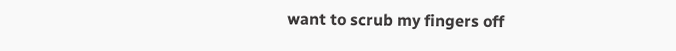want to scrub my fingers off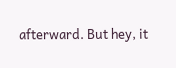afterward. But hey, it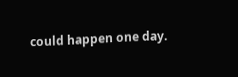could happen one day.